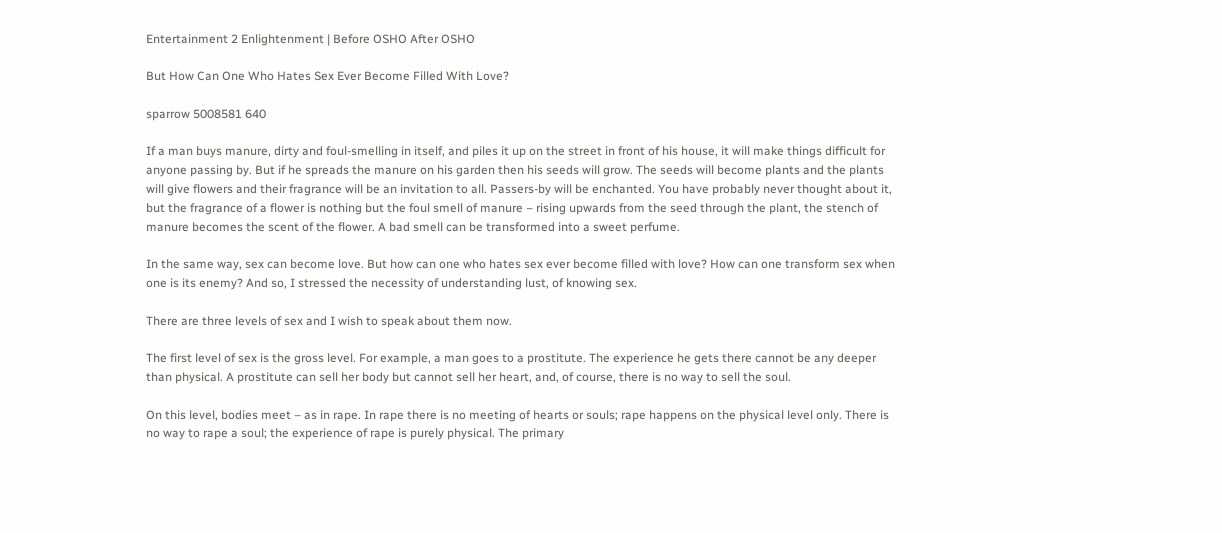Entertainment 2 Enlightenment | Before OSHO After OSHO

But How Can One Who Hates Sex Ever Become Filled With Love?

sparrow 5008581 640

If a man buys manure, dirty and foul-smelling in itself, and piles it up on the street in front of his house, it will make things difficult for anyone passing by. But if he spreads the manure on his garden then his seeds will grow. The seeds will become plants and the plants will give flowers and their fragrance will be an invitation to all. Passers-by will be enchanted. You have probably never thought about it, but the fragrance of a flower is nothing but the foul smell of manure – rising upwards from the seed through the plant, the stench of manure becomes the scent of the flower. A bad smell can be transformed into a sweet perfume.

In the same way, sex can become love. But how can one who hates sex ever become filled with love? How can one transform sex when one is its enemy? And so, I stressed the necessity of understanding lust, of knowing sex.

There are three levels of sex and I wish to speak about them now.

The first level of sex is the gross level. For example, a man goes to a prostitute. The experience he gets there cannot be any deeper than physical. A prostitute can sell her body but cannot sell her heart, and, of course, there is no way to sell the soul.

On this level, bodies meet – as in rape. In rape there is no meeting of hearts or souls; rape happens on the physical level only. There is no way to rape a soul; the experience of rape is purely physical. The primary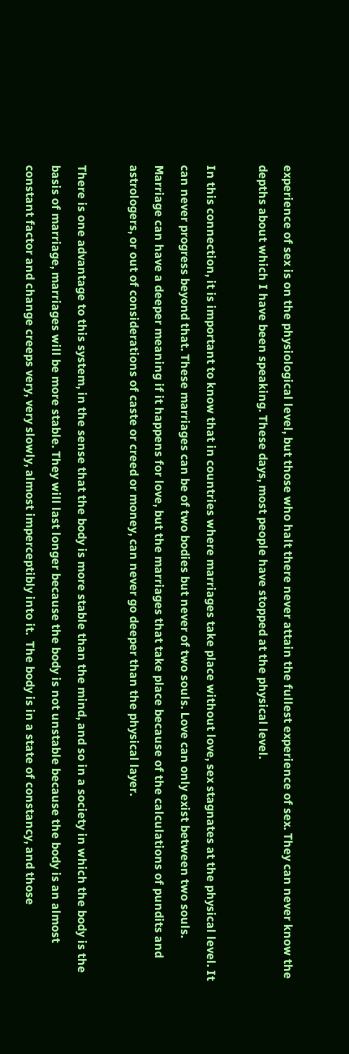experience of sex is on the physiological level, but those who halt there never attain the fullest experience of sex. They can never know the depths about which I have been speaking. These days, most people have stopped at the physical level.

In this connection, it is important to know that in countries where marriages take place without love, sex stagnates at the physical level. It can never progress beyond that. These marriages can be of two bodies but never of two souls. Love can only exist between two souls. Marriage can have a deeper meaning if it happens for love, but the marriages that take place because of the calculations of pundits and astrologers, or out of considerations of caste or creed or money, can never go deeper than the physical layer.

There is one advantage to this system, in the sense that the body is more stable than the mind, and so in a society in which the body is the basis of marriage, marriages will be more stable. They will last longer because the body is not unstable because the body is an almost constant factor and change creeps very, very slowly, almost imperceptibly into it.  The body is in a state of constancy, and those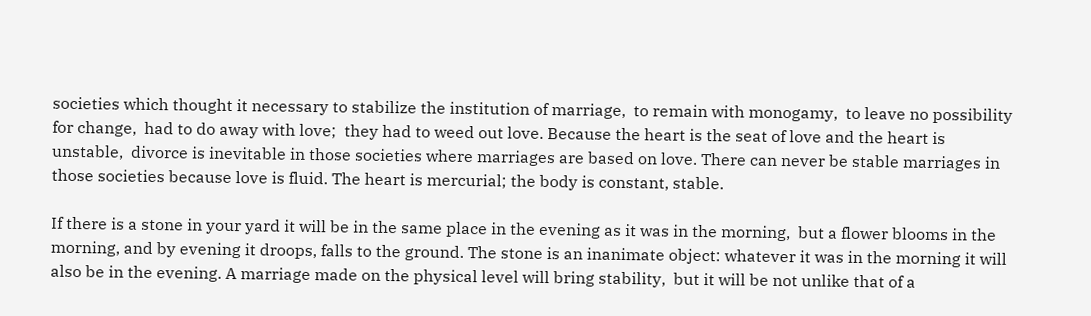societies which thought it necessary to stabilize the institution of marriage,  to remain with monogamy,  to leave no possibility for change,  had to do away with love;  they had to weed out love. Because the heart is the seat of love and the heart is unstable,  divorce is inevitable in those societies where marriages are based on love. There can never be stable marriages in those societies because love is fluid. The heart is mercurial; the body is constant, stable.

If there is a stone in your yard it will be in the same place in the evening as it was in the morning,  but a flower blooms in the morning, and by evening it droops, falls to the ground. The stone is an inanimate object: whatever it was in the morning it will also be in the evening. A marriage made on the physical level will bring stability,  but it will be not unlike that of a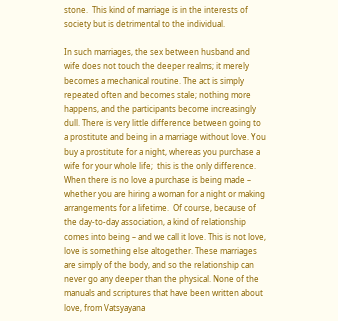stone.  This kind of marriage is in the interests of society but is detrimental to the individual.

In such marriages, the sex between husband and wife does not touch the deeper realms; it merely becomes a mechanical routine. The act is simply repeated often and becomes stale; nothing more happens, and the participants become increasingly dull. There is very little difference between going to a prostitute and being in a marriage without love. You buy a prostitute for a night, whereas you purchase a wife for your whole life;  this is the only difference.  When there is no love a purchase is being made – whether you are hiring a woman for a night or making arrangements for a lifetime.  Of course, because of the day-to-day association, a kind of relationship comes into being – and we call it love. This is not love, love is something else altogether. These marriages are simply of the body, and so the relationship can never go any deeper than the physical. None of the manuals and scriptures that have been written about love, from Vatsyayana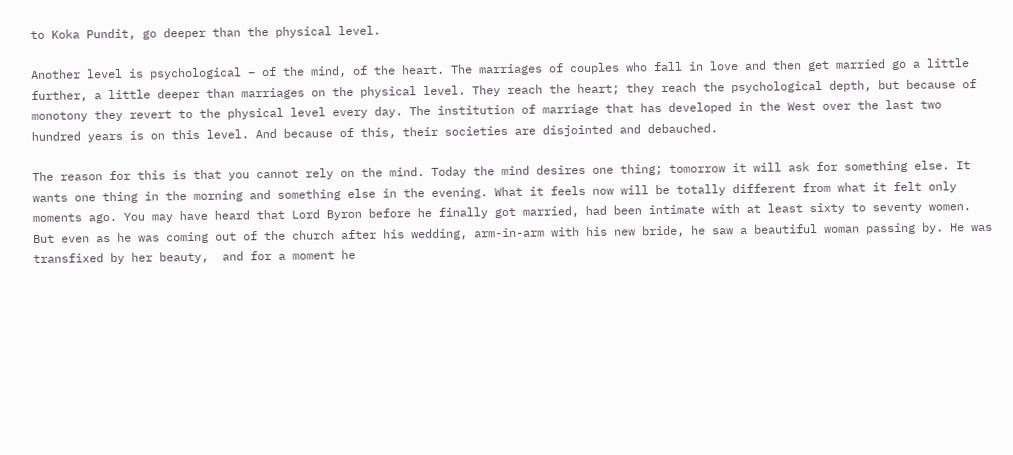to Koka Pundit, go deeper than the physical level.

Another level is psychological – of the mind, of the heart. The marriages of couples who fall in love and then get married go a little further, a little deeper than marriages on the physical level. They reach the heart; they reach the psychological depth, but because of monotony they revert to the physical level every day. The institution of marriage that has developed in the West over the last two hundred years is on this level. And because of this, their societies are disjointed and debauched.

The reason for this is that you cannot rely on the mind. Today the mind desires one thing; tomorrow it will ask for something else. It wants one thing in the morning and something else in the evening. What it feels now will be totally different from what it felt only moments ago. You may have heard that Lord Byron before he finally got married, had been intimate with at least sixty to seventy women. But even as he was coming out of the church after his wedding, arm-in-arm with his new bride, he saw a beautiful woman passing by. He was transfixed by her beauty,  and for a moment he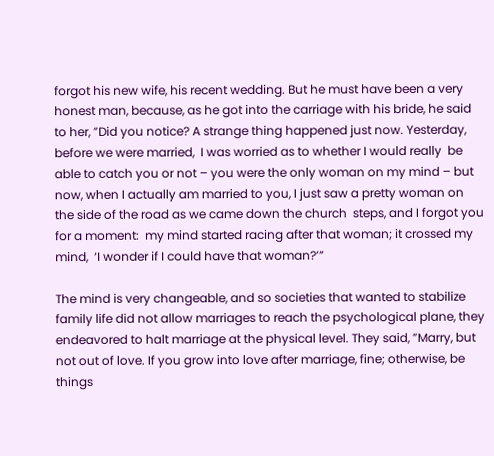forgot his new wife, his recent wedding. But he must have been a very honest man, because, as he got into the carriage with his bride, he said to her, ”Did you notice? A strange thing happened just now. Yesterday, before we were married,  I was worried as to whether I would really  be able to catch you or not – you were the only woman on my mind – but now, when I actually am married to you, I just saw a pretty woman on the side of the road as we came down the church  steps, and I forgot you for a moment:  my mind started racing after that woman; it crossed my mind,  ‘I wonder if I could have that woman?’”

The mind is very changeable, and so societies that wanted to stabilize family life did not allow marriages to reach the psychological plane, they endeavored to halt marriage at the physical level. They said, ”Marry, but not out of love. If you grow into love after marriage, fine; otherwise, be things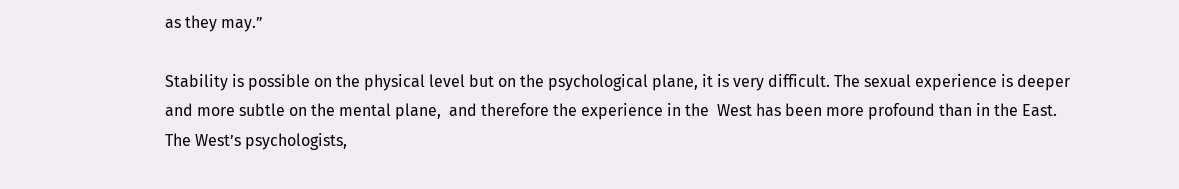as they may.”

Stability is possible on the physical level but on the psychological plane, it is very difficult. The sexual experience is deeper and more subtle on the mental plane,  and therefore the experience in the  West has been more profound than in the East. The West’s psychologists,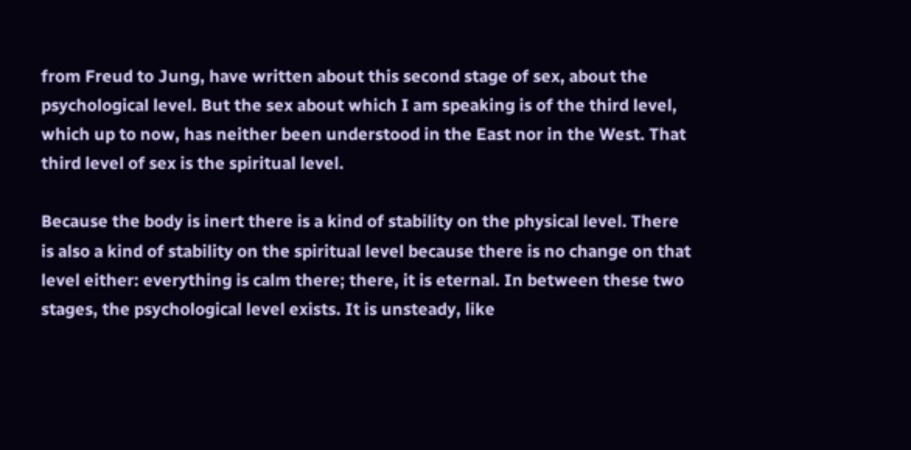from Freud to Jung, have written about this second stage of sex, about the psychological level. But the sex about which I am speaking is of the third level, which up to now, has neither been understood in the East nor in the West. That third level of sex is the spiritual level.

Because the body is inert there is a kind of stability on the physical level. There is also a kind of stability on the spiritual level because there is no change on that level either: everything is calm there; there, it is eternal. In between these two stages, the psychological level exists. It is unsteady, like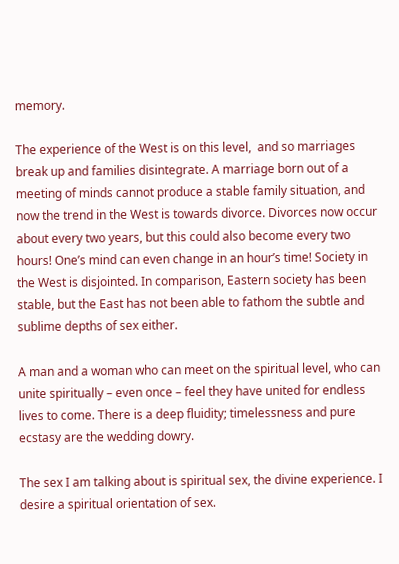memory.

The experience of the West is on this level,  and so marriages break up and families disintegrate. A marriage born out of a meeting of minds cannot produce a stable family situation, and now the trend in the West is towards divorce. Divorces now occur about every two years, but this could also become every two hours! One’s mind can even change in an hour’s time! Society in the West is disjointed. In comparison, Eastern society has been stable, but the East has not been able to fathom the subtle and sublime depths of sex either.

A man and a woman who can meet on the spiritual level, who can unite spiritually – even once – feel they have united for endless lives to come. There is a deep fluidity; timelessness and pure ecstasy are the wedding dowry.

The sex I am talking about is spiritual sex, the divine experience. I desire a spiritual orientation of sex.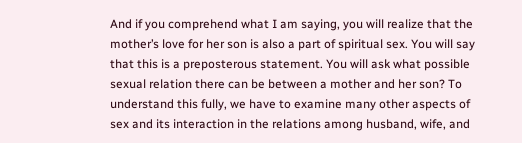And if you comprehend what I am saying, you will realize that the mother’s love for her son is also a part of spiritual sex. You will say that this is a preposterous statement. You will ask what possible sexual relation there can be between a mother and her son? To understand this fully, we have to examine many other aspects of sex and its interaction in the relations among husband, wife, and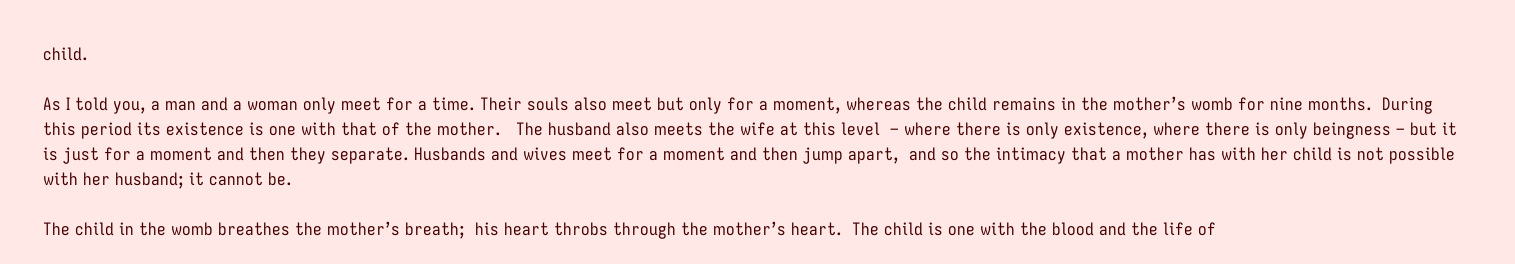child.

As I told you, a man and a woman only meet for a time. Their souls also meet but only for a moment, whereas the child remains in the mother’s womb for nine months.  During this period its existence is one with that of the mother.   The husband also meets the wife at this level  – where there is only existence, where there is only beingness – but it is just for a moment and then they separate. Husbands and wives meet for a moment and then jump apart,  and so the intimacy that a mother has with her child is not possible with her husband; it cannot be.

The child in the womb breathes the mother’s breath;  his heart throbs through the mother’s heart.  The child is one with the blood and the life of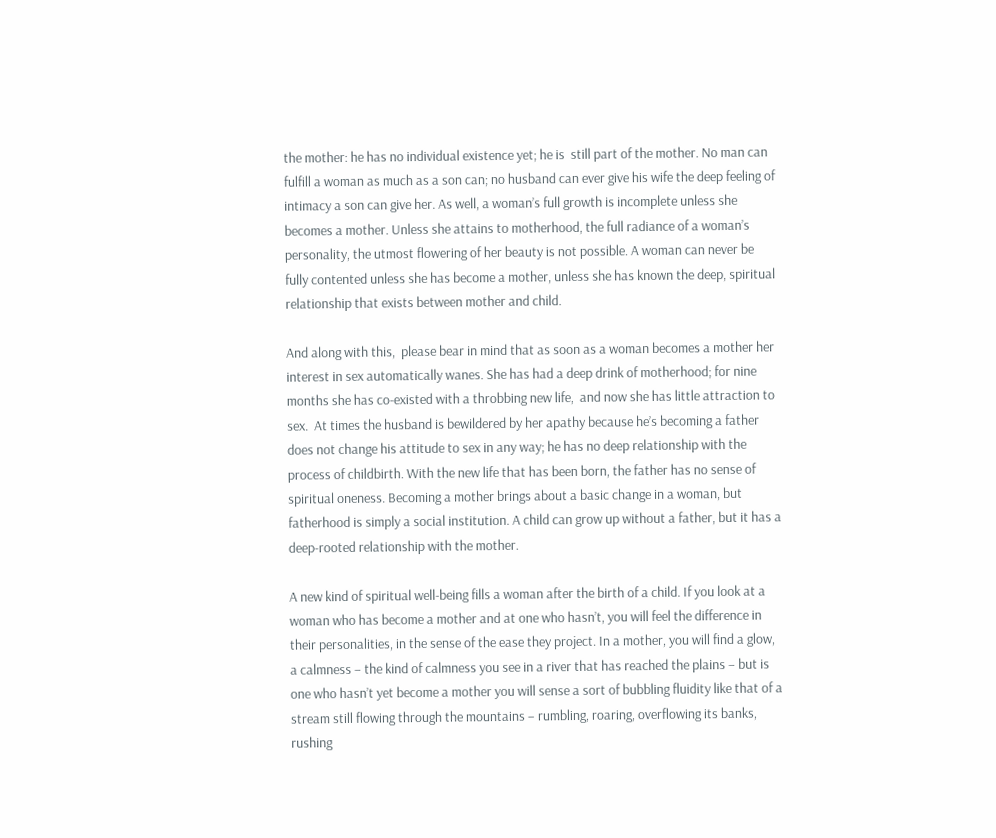the mother: he has no individual existence yet; he is  still part of the mother. No man can fulfill a woman as much as a son can; no husband can ever give his wife the deep feeling of intimacy a son can give her. As well, a woman’s full growth is incomplete unless she becomes a mother. Unless she attains to motherhood, the full radiance of a woman’s personality, the utmost flowering of her beauty is not possible. A woman can never be fully contented unless she has become a mother, unless she has known the deep, spiritual relationship that exists between mother and child.

And along with this,  please bear in mind that as soon as a woman becomes a mother her interest in sex automatically wanes. She has had a deep drink of motherhood; for nine months she has co-existed with a throbbing new life,  and now she has little attraction to sex.  At times the husband is bewildered by her apathy because he’s becoming a father does not change his attitude to sex in any way; he has no deep relationship with the process of childbirth. With the new life that has been born, the father has no sense of spiritual oneness. Becoming a mother brings about a basic change in a woman, but fatherhood is simply a social institution. A child can grow up without a father, but it has a deep-rooted relationship with the mother.

A new kind of spiritual well-being fills a woman after the birth of a child. If you look at a woman who has become a mother and at one who hasn’t, you will feel the difference in their personalities, in the sense of the ease they project. In a mother, you will find a glow, a calmness – the kind of calmness you see in a river that has reached the plains – but is one who hasn’t yet become a mother you will sense a sort of bubbling fluidity like that of a stream still flowing through the mountains – rumbling, roaring, overflowing its banks, rushing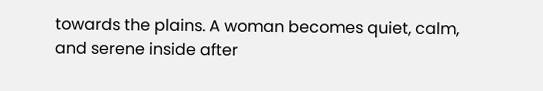towards the plains. A woman becomes quiet, calm, and serene inside after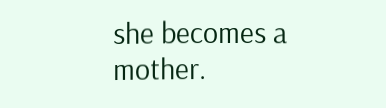she becomes a mother.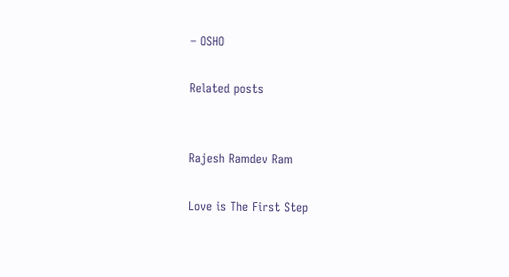– OSHO

Related posts


Rajesh Ramdev Ram

Love is The First Step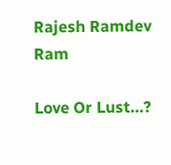Rajesh Ramdev Ram

Love Or Lust…?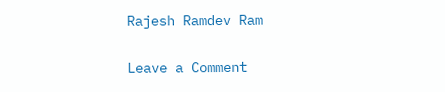Rajesh Ramdev Ram

Leave a Comment